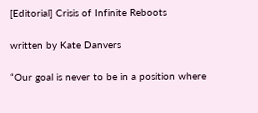[Editorial] Crisis of Infinite Reboots

written by Kate Danvers

“Our goal is never to be in a position where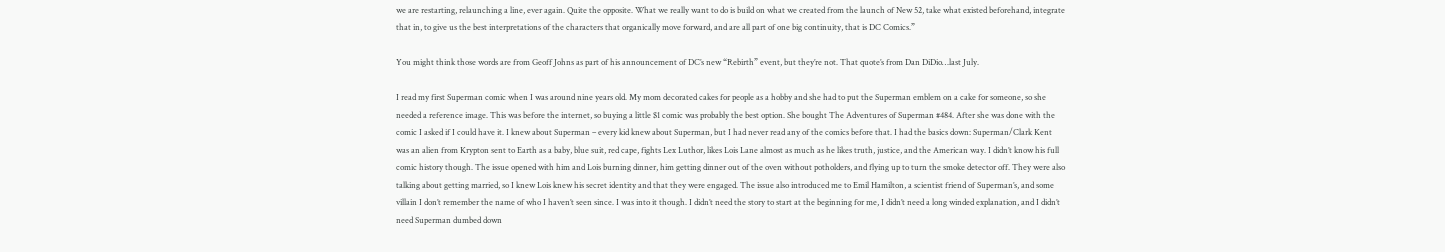we are restarting, relaunching a line, ever again. Quite the opposite. What we really want to do is build on what we created from the launch of New 52, take what existed beforehand, integrate that in, to give us the best interpretations of the characters that organically move forward, and are all part of one big continuity, that is DC Comics.”

You might think those words are from Geoff Johns as part of his announcement of DC’s new “Rebirth” event, but they’re not. That quote’s from Dan DiDio…last July.

I read my first Superman comic when I was around nine years old. My mom decorated cakes for people as a hobby and she had to put the Superman emblem on a cake for someone, so she needed a reference image. This was before the internet, so buying a little $1 comic was probably the best option. She bought The Adventures of Superman #484. After she was done with the comic I asked if I could have it. I knew about Superman – every kid knew about Superman, but I had never read any of the comics before that. I had the basics down: Superman/Clark Kent was an alien from Krypton sent to Earth as a baby, blue suit, red cape, fights Lex Luthor, likes Lois Lane almost as much as he likes truth, justice, and the American way. I didn’t know his full comic history though. The issue opened with him and Lois burning dinner, him getting dinner out of the oven without potholders, and flying up to turn the smoke detector off. They were also talking about getting married, so I knew Lois knew his secret identity and that they were engaged. The issue also introduced me to Emil Hamilton, a scientist friend of Superman’s, and some villain I don’t remember the name of who I haven’t seen since. I was into it though. I didn’t need the story to start at the beginning for me, I didn’t need a long winded explanation, and I didn’t need Superman dumbed down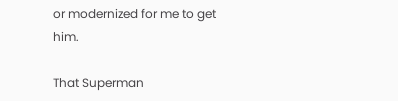or modernized for me to get him.

That Superman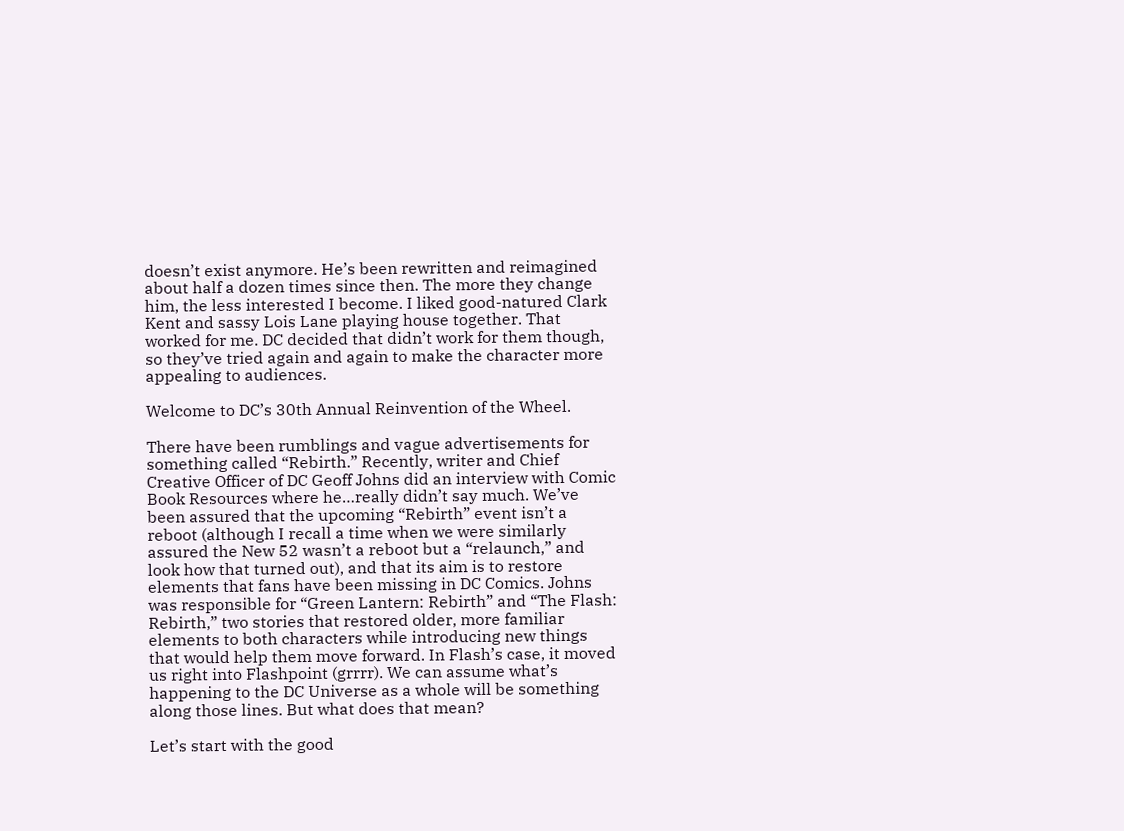doesn’t exist anymore. He’s been rewritten and reimagined about half a dozen times since then. The more they change him, the less interested I become. I liked good-natured Clark Kent and sassy Lois Lane playing house together. That worked for me. DC decided that didn’t work for them though, so they’ve tried again and again to make the character more appealing to audiences.

Welcome to DC’s 30th Annual Reinvention of the Wheel.

There have been rumblings and vague advertisements for something called “Rebirth.” Recently, writer and Chief Creative Officer of DC Geoff Johns did an interview with Comic Book Resources where he…really didn’t say much. We’ve been assured that the upcoming “Rebirth” event isn’t a reboot (although I recall a time when we were similarly assured the New 52 wasn’t a reboot but a “relaunch,” and look how that turned out), and that its aim is to restore elements that fans have been missing in DC Comics. Johns was responsible for “Green Lantern: Rebirth” and “The Flash: Rebirth,” two stories that restored older, more familiar elements to both characters while introducing new things that would help them move forward. In Flash’s case, it moved us right into Flashpoint (grrrr). We can assume what’s happening to the DC Universe as a whole will be something along those lines. But what does that mean?

Let’s start with the good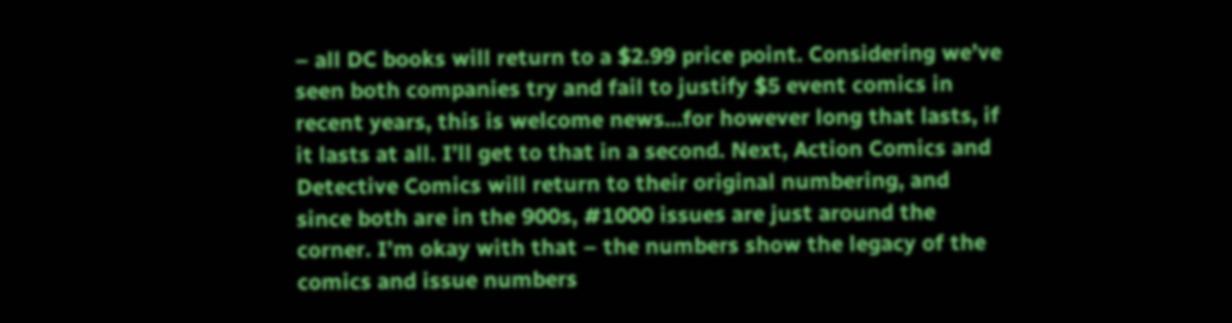– all DC books will return to a $2.99 price point. Considering we’ve seen both companies try and fail to justify $5 event comics in recent years, this is welcome news…for however long that lasts, if it lasts at all. I’ll get to that in a second. Next, Action Comics and Detective Comics will return to their original numbering, and since both are in the 900s, #1000 issues are just around the corner. I’m okay with that – the numbers show the legacy of the comics and issue numbers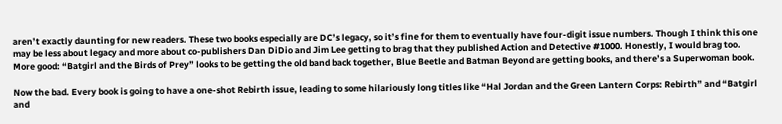aren’t exactly daunting for new readers. These two books especially are DC’s legacy, so it’s fine for them to eventually have four-digit issue numbers. Though I think this one may be less about legacy and more about co-publishers Dan DiDio and Jim Lee getting to brag that they published Action and Detective #1000. Honestly, I would brag too. More good: “Batgirl and the Birds of Prey” looks to be getting the old band back together, Blue Beetle and Batman Beyond are getting books, and there’s a Superwoman book.

Now the bad. Every book is going to have a one-shot Rebirth issue, leading to some hilariously long titles like “Hal Jordan and the Green Lantern Corps: Rebirth” and “Batgirl and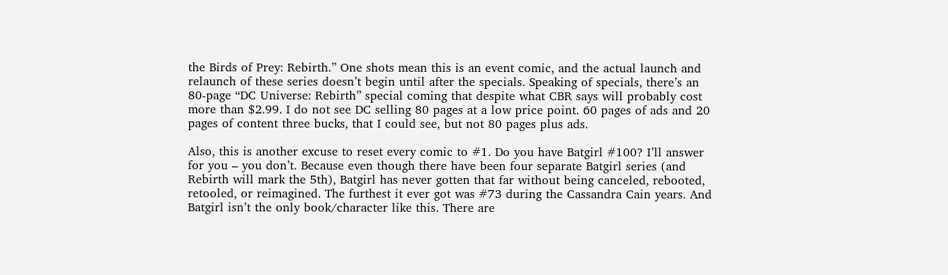the Birds of Prey: Rebirth.” One shots mean this is an event comic, and the actual launch and relaunch of these series doesn’t begin until after the specials. Speaking of specials, there’s an 80-page “DC Universe: Rebirth” special coming that despite what CBR says will probably cost more than $2.99. I do not see DC selling 80 pages at a low price point. 60 pages of ads and 20 pages of content three bucks, that I could see, but not 80 pages plus ads.

Also, this is another excuse to reset every comic to #1. Do you have Batgirl #100? I’ll answer for you – you don’t. Because even though there have been four separate Batgirl series (and Rebirth will mark the 5th), Batgirl has never gotten that far without being canceled, rebooted, retooled, or reimagined. The furthest it ever got was #73 during the Cassandra Cain years. And Batgirl isn’t the only book/character like this. There are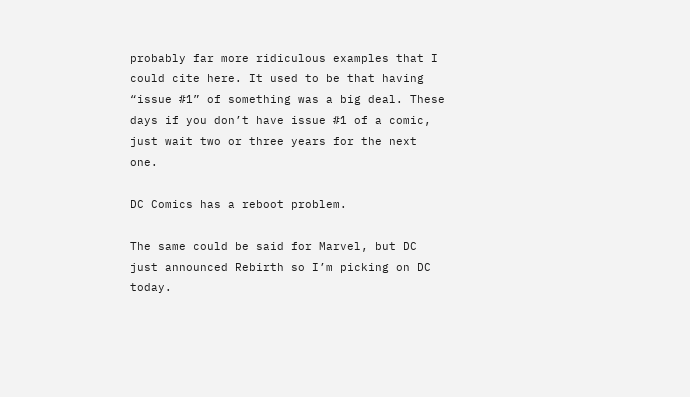probably far more ridiculous examples that I could cite here. It used to be that having “issue #1” of something was a big deal. These days if you don’t have issue #1 of a comic, just wait two or three years for the next one.

DC Comics has a reboot problem.

The same could be said for Marvel, but DC just announced Rebirth so I’m picking on DC today.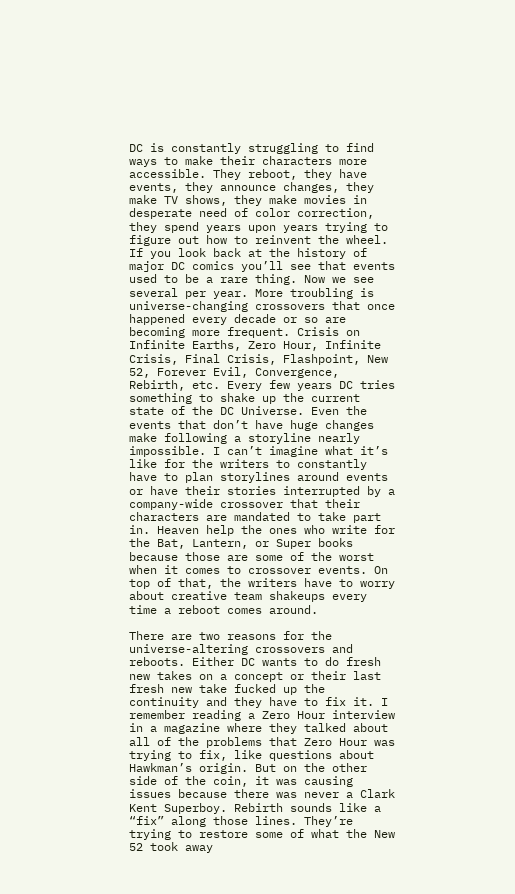DC is constantly struggling to find ways to make their characters more accessible. They reboot, they have events, they announce changes, they make TV shows, they make movies in desperate need of color correction, they spend years upon years trying to figure out how to reinvent the wheel. If you look back at the history of major DC comics you’ll see that events used to be a rare thing. Now we see several per year. More troubling is universe-changing crossovers that once happened every decade or so are becoming more frequent. Crisis on Infinite Earths, Zero Hour, Infinite Crisis, Final Crisis, Flashpoint, New 52, Forever Evil, Convergence, Rebirth, etc. Every few years DC tries something to shake up the current state of the DC Universe. Even the events that don’t have huge changes make following a storyline nearly impossible. I can’t imagine what it’s like for the writers to constantly have to plan storylines around events or have their stories interrupted by a company-wide crossover that their characters are mandated to take part in. Heaven help the ones who write for the Bat, Lantern, or Super books because those are some of the worst when it comes to crossover events. On top of that, the writers have to worry about creative team shakeups every time a reboot comes around.

There are two reasons for the universe-altering crossovers and reboots. Either DC wants to do fresh new takes on a concept or their last fresh new take fucked up the continuity and they have to fix it. I remember reading a Zero Hour interview in a magazine where they talked about all of the problems that Zero Hour was trying to fix, like questions about Hawkman’s origin. But on the other side of the coin, it was causing issues because there was never a Clark Kent Superboy. Rebirth sounds like a “fix” along those lines. They’re trying to restore some of what the New 52 took away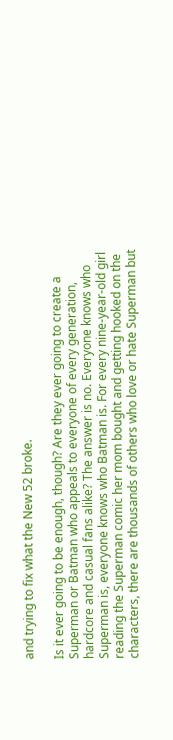and trying to fix what the New 52 broke.

Is it ever going to be enough, though? Are they ever going to create a Superman or Batman who appeals to everyone of every generation, hardcore and casual fans alike? The answer is no. Everyone knows who Superman is, everyone knows who Batman is. For every nine-year-old girl reading the Superman comic her mom bought and getting hooked on the characters, there are thousands of others who love or hate Superman but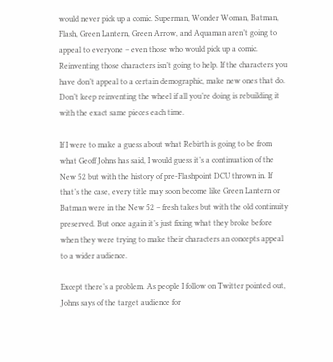would never pick up a comic. Superman, Wonder Woman, Batman, Flash, Green Lantern, Green Arrow, and Aquaman aren’t going to appeal to everyone – even those who would pick up a comic. Reinventing those characters isn’t going to help. If the characters you have don’t appeal to a certain demographic, make new ones that do. Don’t keep reinventing the wheel if all you’re doing is rebuilding it with the exact same pieces each time.

If I were to make a guess about what Rebirth is going to be from what Geoff Johns has said, I would guess it’s a continuation of the New 52 but with the history of pre-Flashpoint DCU thrown in. If that’s the case, every title may soon become like Green Lantern or Batman were in the New 52 – fresh takes but with the old continuity preserved. But once again it’s just fixing what they broke before when they were trying to make their characters an concepts appeal to a wider audience.

Except there’s a problem. As people I follow on Twitter pointed out, Johns says of the target audience for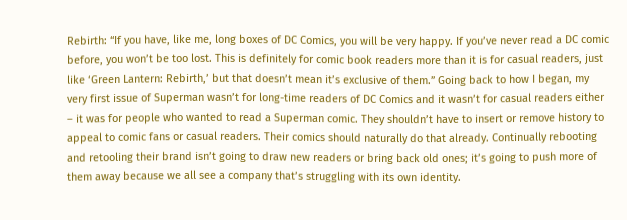Rebirth: “If you have, like me, long boxes of DC Comics, you will be very happy. If you’ve never read a DC comic before, you won’t be too lost. This is definitely for comic book readers more than it is for casual readers, just like ‘Green Lantern: Rebirth,’ but that doesn’t mean it’s exclusive of them.” Going back to how I began, my very first issue of Superman wasn’t for long-time readers of DC Comics and it wasn’t for casual readers either – it was for people who wanted to read a Superman comic. They shouldn’t have to insert or remove history to appeal to comic fans or casual readers. Their comics should naturally do that already. Continually rebooting and retooling their brand isn’t going to draw new readers or bring back old ones; it’s going to push more of them away because we all see a company that’s struggling with its own identity.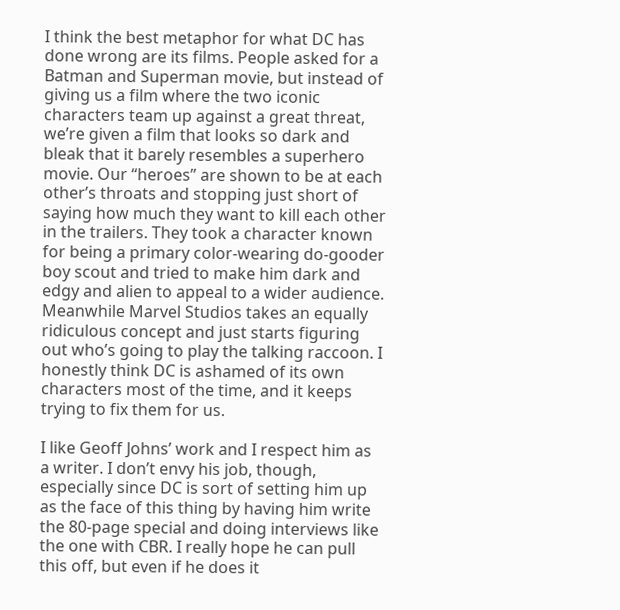I think the best metaphor for what DC has done wrong are its films. People asked for a Batman and Superman movie, but instead of giving us a film where the two iconic characters team up against a great threat, we’re given a film that looks so dark and bleak that it barely resembles a superhero movie. Our “heroes” are shown to be at each other’s throats and stopping just short of saying how much they want to kill each other in the trailers. They took a character known for being a primary color-wearing do-gooder boy scout and tried to make him dark and edgy and alien to appeal to a wider audience. Meanwhile Marvel Studios takes an equally ridiculous concept and just starts figuring out who’s going to play the talking raccoon. I honestly think DC is ashamed of its own characters most of the time, and it keeps trying to fix them for us.

I like Geoff Johns’ work and I respect him as a writer. I don’t envy his job, though, especially since DC is sort of setting him up as the face of this thing by having him write the 80-page special and doing interviews like the one with CBR. I really hope he can pull this off, but even if he does it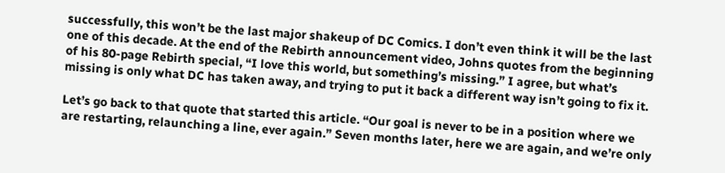successfully, this won’t be the last major shakeup of DC Comics. I don’t even think it will be the last one of this decade. At the end of the Rebirth announcement video, Johns quotes from the beginning of his 80-page Rebirth special, “I love this world, but something’s missing.” I agree, but what’s missing is only what DC has taken away, and trying to put it back a different way isn’t going to fix it.

Let’s go back to that quote that started this article. “Our goal is never to be in a position where we are restarting, relaunching a line, ever again.” Seven months later, here we are again, and we’re only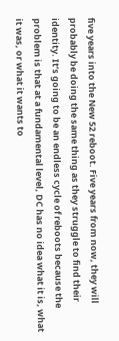five years into the New 52 reboot. Five years from now, they will probably be doing the same thing as they struggle to find their identity. It’s going to be an endless cycle of reboots because the problem is that at a fundamental level, DC has no idea what it is, what it was, or what it wants to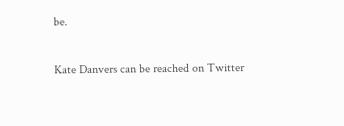be.

Kate Danvers can be reached on Twitter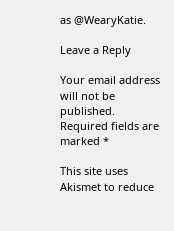as @WearyKatie.

Leave a Reply

Your email address will not be published. Required fields are marked *

This site uses Akismet to reduce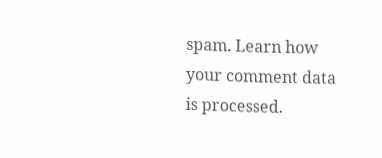spam. Learn how your comment data is processed.